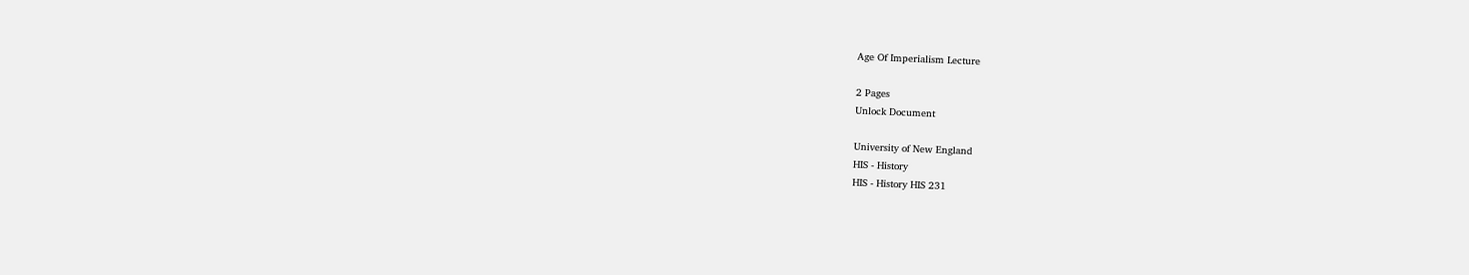Age Of Imperialism Lecture

2 Pages
Unlock Document

University of New England
HIS - History
HIS - History HIS 231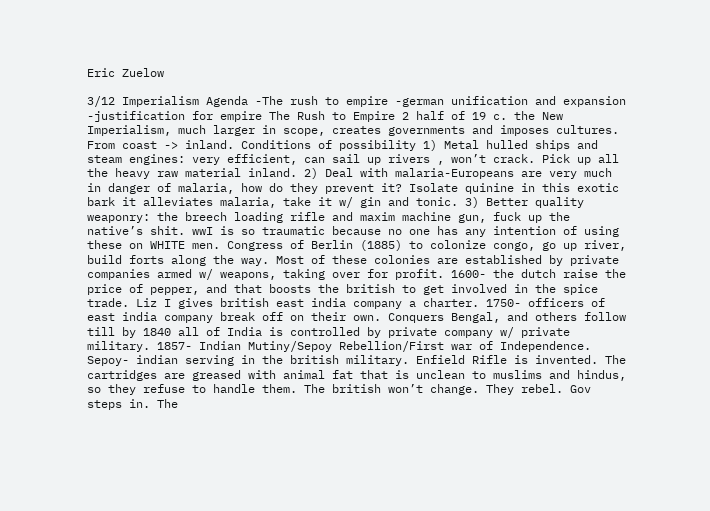Eric Zuelow

3/12 Imperialism Agenda -The rush to empire -german unification and expansion -justification for empire The Rush to Empire 2 half of 19 c. the New Imperialism, much larger in scope, creates governments and imposes cultures. From coast -> inland. Conditions of possibility 1) Metal hulled ships and steam engines: very efficient, can sail up rivers , won’t crack. Pick up all the heavy raw material inland. 2) Deal with malaria-Europeans are very much in danger of malaria, how do they prevent it? Isolate quinine in this exotic bark it alleviates malaria, take it w/ gin and tonic. 3) Better quality weaponry: the breech loading rifle and maxim machine gun, fuck up the native’s shit. wwI is so traumatic because no one has any intention of using these on WHITE men. Congress of Berlin (1885) to colonize congo, go up river, build forts along the way. Most of these colonies are established by private companies armed w/ weapons, taking over for profit. 1600- the dutch raise the price of pepper, and that boosts the british to get involved in the spice trade. Liz I gives british east india company a charter. 1750- officers of east india company break off on their own. Conquers Bengal, and others follow till by 1840 all of India is controlled by private company w/ private military. 1857- Indian Mutiny/Sepoy Rebellion/First war of Independence. Sepoy- indian serving in the british military. Enfield Rifle is invented. The cartridges are greased with animal fat that is unclean to muslims and hindus, so they refuse to handle them. The british won’t change. They rebel. Gov steps in. The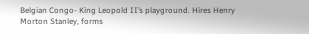Belgian Congo- King Leopold II’s playground. Hires Henry Morton Stanley, forms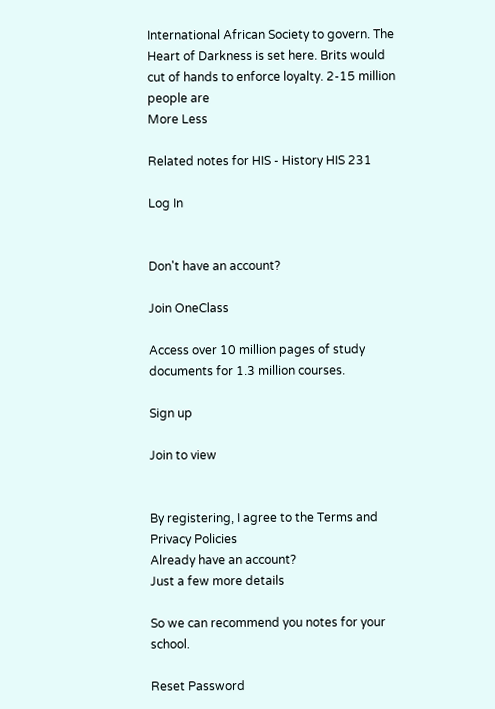International African Society to govern. The Heart of Darkness is set here. Brits would cut of hands to enforce loyalty. 2-15 million people are
More Less

Related notes for HIS - History HIS 231

Log In


Don't have an account?

Join OneClass

Access over 10 million pages of study
documents for 1.3 million courses.

Sign up

Join to view


By registering, I agree to the Terms and Privacy Policies
Already have an account?
Just a few more details

So we can recommend you notes for your school.

Reset Password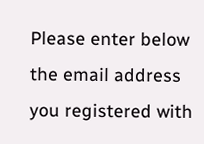Please enter below the email address you registered with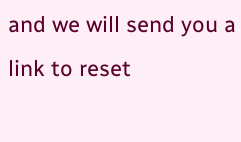and we will send you a link to reset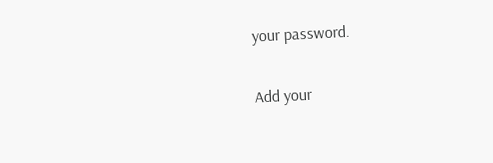your password.

Add your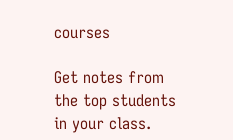courses

Get notes from the top students in your class.